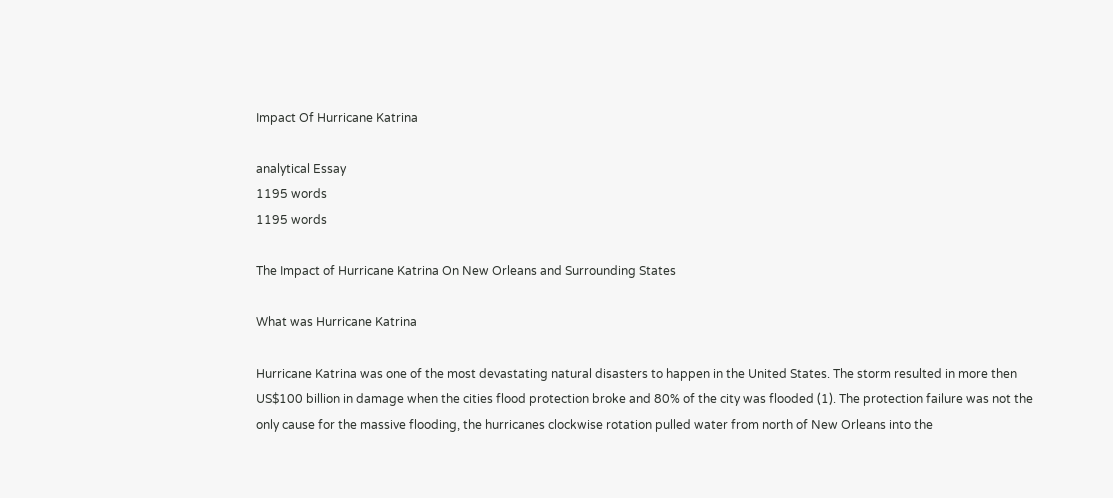Impact Of Hurricane Katrina

analytical Essay
1195 words
1195 words

The Impact of Hurricane Katrina On New Orleans and Surrounding States

What was Hurricane Katrina

Hurricane Katrina was one of the most devastating natural disasters to happen in the United States. The storm resulted in more then US$100 billion in damage when the cities flood protection broke and 80% of the city was flooded (1). The protection failure was not the only cause for the massive flooding, the hurricanes clockwise rotation pulled water from north of New Orleans into the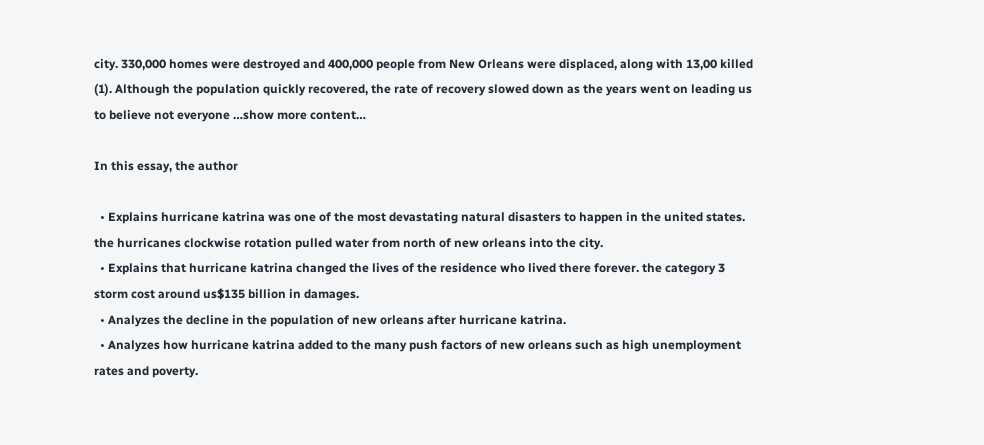city. 330,000 homes were destroyed and 400,000 people from New Orleans were displaced, along with 13,00 killed (1). Although the population quickly recovered, the rate of recovery slowed down as the years went on leading us to believe not everyone …show more content…

In this essay, the author

  • Explains hurricane katrina was one of the most devastating natural disasters to happen in the united states. the hurricanes clockwise rotation pulled water from north of new orleans into the city.
  • Explains that hurricane katrina changed the lives of the residence who lived there forever. the category 3 storm cost around us$135 billion in damages.
  • Analyzes the decline in the population of new orleans after hurricane katrina.
  • Analyzes how hurricane katrina added to the many push factors of new orleans such as high unemployment rates and poverty.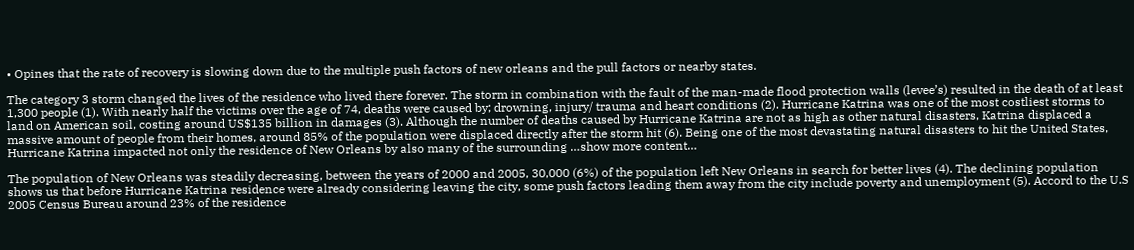• Opines that the rate of recovery is slowing down due to the multiple push factors of new orleans and the pull factors or nearby states.

The category 3 storm changed the lives of the residence who lived there forever. The storm in combination with the fault of the man-made flood protection walls (levee’s) resulted in the death of at least 1,300 people (1). With nearly half the victims over the age of 74, deaths were caused by; drowning, injury/ trauma and heart conditions (2). Hurricane Katrina was one of the most costliest storms to land on American soil, costing around US$135 billion in damages (3). Although the number of deaths caused by Hurricane Katrina are not as high as other natural disasters, Katrina displaced a massive amount of people from their homes, around 85% of the population were displaced directly after the storm hit (6). Being one of the most devastating natural disasters to hit the United States, Hurricane Katrina impacted not only the residence of New Orleans by also many of the surrounding …show more content…

The population of New Orleans was steadily decreasing, between the years of 2000 and 2005, 30,000 (6%) of the population left New Orleans in search for better lives (4). The declining population shows us that before Hurricane Katrina residence were already considering leaving the city, some push factors leading them away from the city include poverty and unemployment (5). Accord to the U.S 2005 Census Bureau around 23% of the residence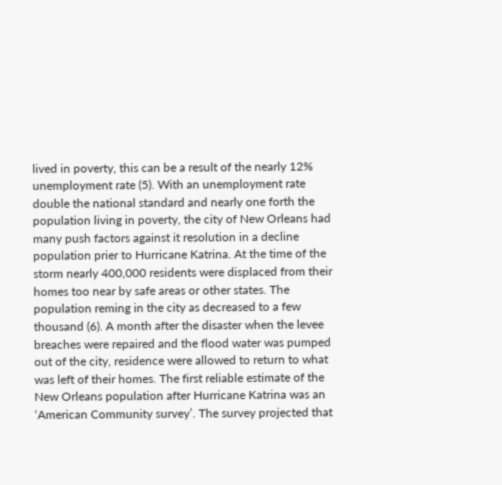lived in poverty, this can be a result of the nearly 12% unemployment rate (5). With an unemployment rate double the national standard and nearly one forth the population living in poverty, the city of New Orleans had many push factors against it resolution in a decline population prier to Hurricane Katrina. At the time of the storm nearly 400,000 residents were displaced from their homes too near by safe areas or other states. The population reming in the city as decreased to a few thousand (6). A month after the disaster when the levee breaches were repaired and the flood water was pumped out of the city, residence were allowed to return to what was left of their homes. The first reliable estimate of the New Orleans population after Hurricane Katrina was an ‘American Community survey’. The survey projected that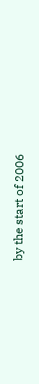by the start of 2006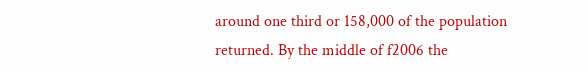around one third or 158,000 of the population returned. By the middle of f2006 the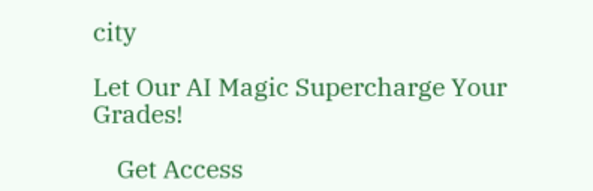city

Let Our AI Magic Supercharge Your Grades!

    Get Access